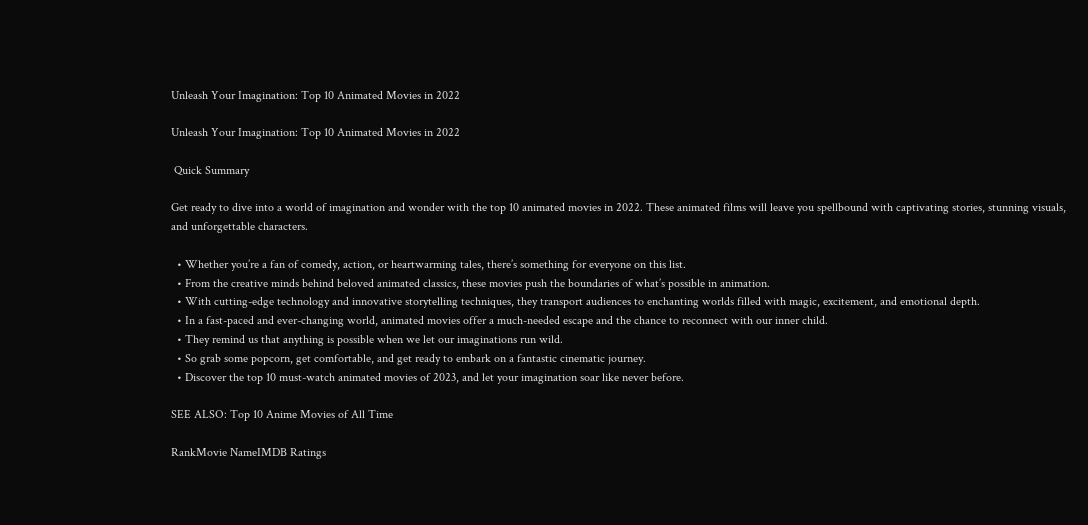Unleash Your Imagination: Top 10 Animated Movies in 2022

Unleash Your Imagination: Top 10 Animated Movies in 2022

 Quick Summary

Get ready to dive into a world of imagination and wonder with the top 10 animated movies in 2022. These animated films will leave you spellbound with captivating stories, stunning visuals, and unforgettable characters.

  • Whether you’re a fan of comedy, action, or heartwarming tales, there’s something for everyone on this list.
  • From the creative minds behind beloved animated classics, these movies push the boundaries of what’s possible in animation.
  • With cutting-edge technology and innovative storytelling techniques, they transport audiences to enchanting worlds filled with magic, excitement, and emotional depth.
  • In a fast-paced and ever-changing world, animated movies offer a much-needed escape and the chance to reconnect with our inner child.
  • They remind us that anything is possible when we let our imaginations run wild.
  • So grab some popcorn, get comfortable, and get ready to embark on a fantastic cinematic journey.
  • Discover the top 10 must-watch animated movies of 2023, and let your imagination soar like never before.

SEE ALSO: Top 10 Anime Movies of All Time

RankMovie NameIMDB Ratings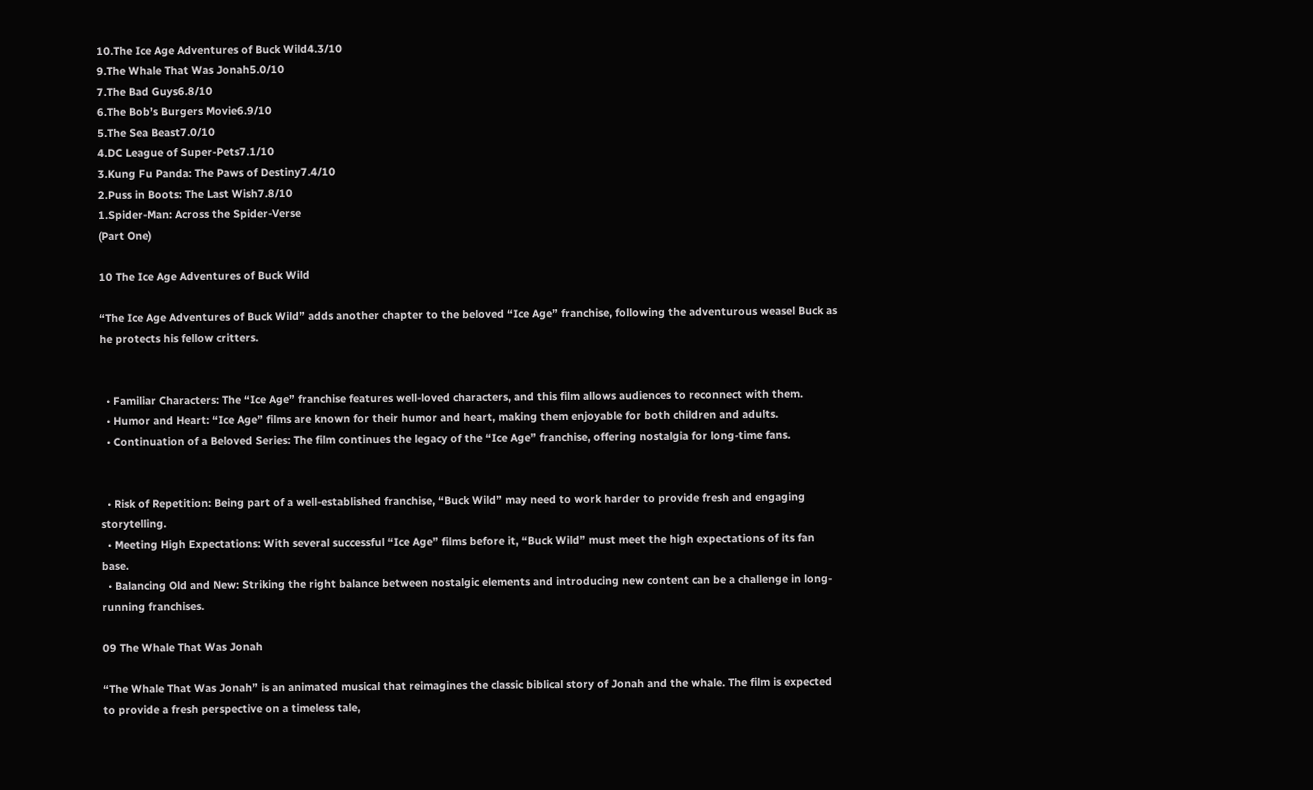10.The Ice Age Adventures of Buck Wild4.3/10
9.The Whale That Was Jonah5.0/10
7.The Bad Guys6.8/10
6.The Bob’s Burgers Movie6.9/10
5.The Sea Beast7.0/10
4.DC League of Super-Pets7.1/10
3.Kung Fu Panda: The Paws of Destiny7.4/10
2.Puss in Boots: The Last Wish7.8/10
1.Spider-Man: Across the Spider-Verse
(Part One)

10 The Ice Age Adventures of Buck Wild

“The Ice Age Adventures of Buck Wild” adds another chapter to the beloved “Ice Age” franchise, following the adventurous weasel Buck as he protects his fellow critters.


  • Familiar Characters: The “Ice Age” franchise features well-loved characters, and this film allows audiences to reconnect with them.
  • Humor and Heart: “Ice Age” films are known for their humor and heart, making them enjoyable for both children and adults.
  • Continuation of a Beloved Series: The film continues the legacy of the “Ice Age” franchise, offering nostalgia for long-time fans.


  • Risk of Repetition: Being part of a well-established franchise, “Buck Wild” may need to work harder to provide fresh and engaging storytelling.
  • Meeting High Expectations: With several successful “Ice Age” films before it, “Buck Wild” must meet the high expectations of its fan base.
  • Balancing Old and New: Striking the right balance between nostalgic elements and introducing new content can be a challenge in long-running franchises.

09 The Whale That Was Jonah

“The Whale That Was Jonah” is an animated musical that reimagines the classic biblical story of Jonah and the whale. The film is expected to provide a fresh perspective on a timeless tale,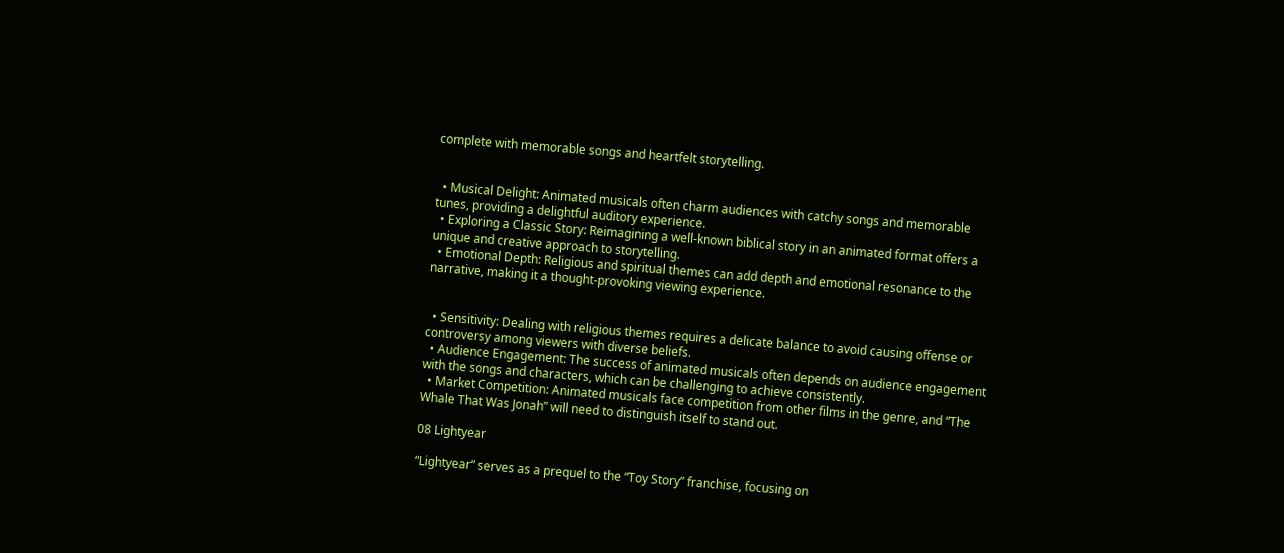complete with memorable songs and heartfelt storytelling.


  • Musical Delight: Animated musicals often charm audiences with catchy songs and memorable tunes, providing a delightful auditory experience.
  • Exploring a Classic Story: Reimagining a well-known biblical story in an animated format offers a unique and creative approach to storytelling.
  • Emotional Depth: Religious and spiritual themes can add depth and emotional resonance to the narrative, making it a thought-provoking viewing experience.


  • Sensitivity: Dealing with religious themes requires a delicate balance to avoid causing offense or controversy among viewers with diverse beliefs.
  • Audience Engagement: The success of animated musicals often depends on audience engagement with the songs and characters, which can be challenging to achieve consistently.
  • Market Competition: Animated musicals face competition from other films in the genre, and “The Whale That Was Jonah” will need to distinguish itself to stand out.

08 Lightyear

“Lightyear” serves as a prequel to the “Toy Story” franchise, focusing on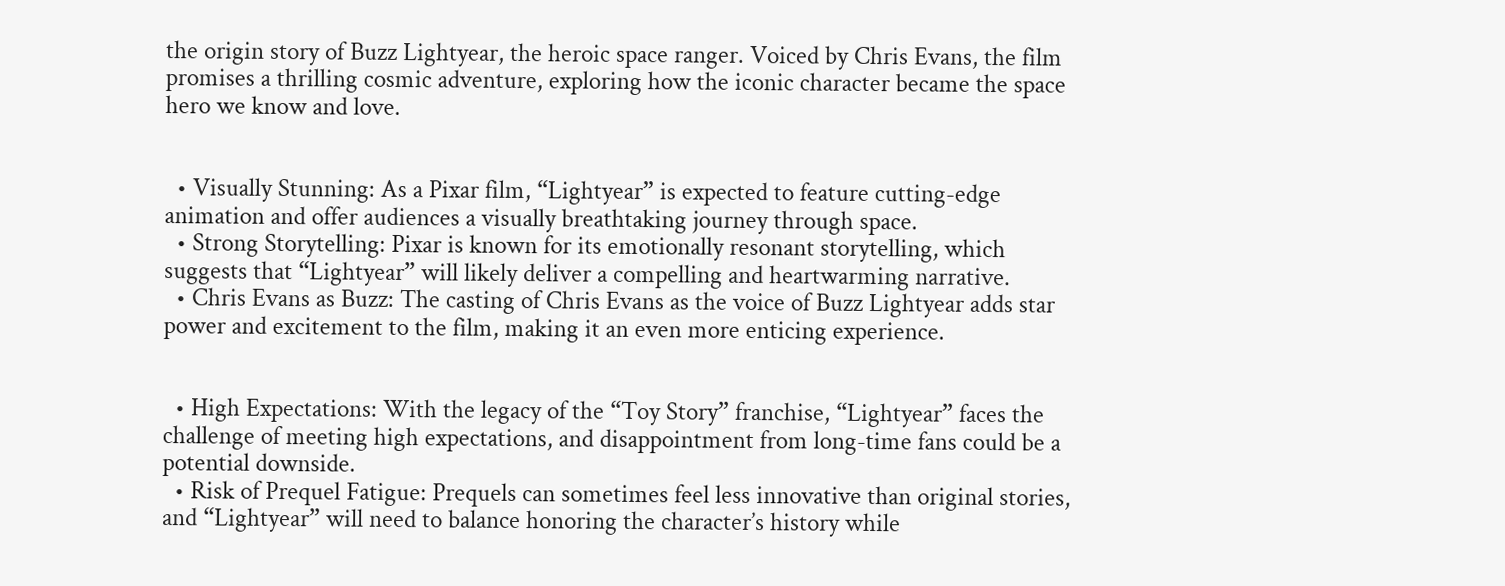the origin story of Buzz Lightyear, the heroic space ranger. Voiced by Chris Evans, the film promises a thrilling cosmic adventure, exploring how the iconic character became the space hero we know and love.


  • Visually Stunning: As a Pixar film, “Lightyear” is expected to feature cutting-edge animation and offer audiences a visually breathtaking journey through space.
  • Strong Storytelling: Pixar is known for its emotionally resonant storytelling, which suggests that “Lightyear” will likely deliver a compelling and heartwarming narrative.
  • Chris Evans as Buzz: The casting of Chris Evans as the voice of Buzz Lightyear adds star power and excitement to the film, making it an even more enticing experience.


  • High Expectations: With the legacy of the “Toy Story” franchise, “Lightyear” faces the challenge of meeting high expectations, and disappointment from long-time fans could be a potential downside.
  • Risk of Prequel Fatigue: Prequels can sometimes feel less innovative than original stories, and “Lightyear” will need to balance honoring the character’s history while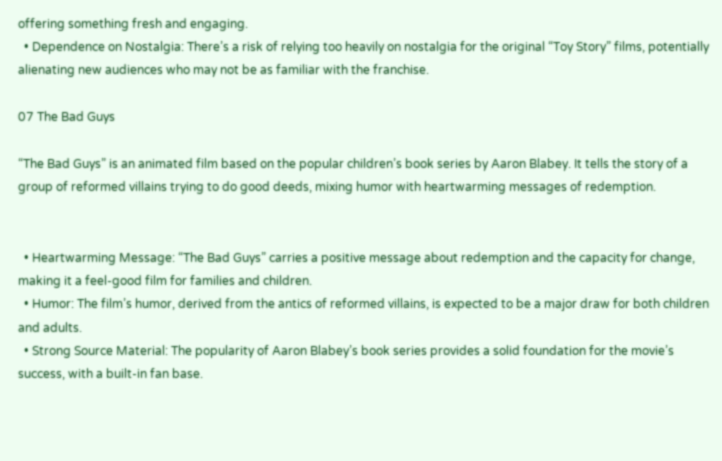offering something fresh and engaging.
  • Dependence on Nostalgia: There’s a risk of relying too heavily on nostalgia for the original “Toy Story” films, potentially alienating new audiences who may not be as familiar with the franchise.

07 The Bad Guys

“The Bad Guys” is an animated film based on the popular children’s book series by Aaron Blabey. It tells the story of a group of reformed villains trying to do good deeds, mixing humor with heartwarming messages of redemption.


  • Heartwarming Message: “The Bad Guys” carries a positive message about redemption and the capacity for change, making it a feel-good film for families and children.
  • Humor: The film’s humor, derived from the antics of reformed villains, is expected to be a major draw for both children and adults.
  • Strong Source Material: The popularity of Aaron Blabey’s book series provides a solid foundation for the movie’s success, with a built-in fan base.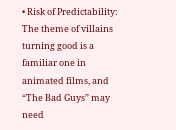• Risk of Predictability: The theme of villains turning good is a familiar one in animated films, and “The Bad Guys” may need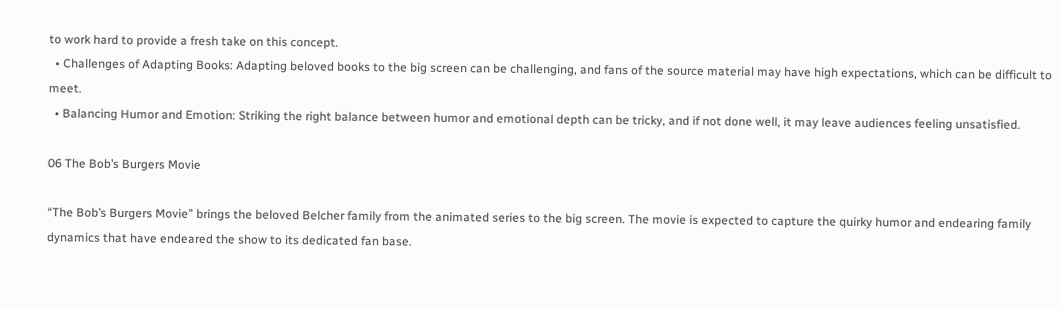to work hard to provide a fresh take on this concept.
  • Challenges of Adapting Books: Adapting beloved books to the big screen can be challenging, and fans of the source material may have high expectations, which can be difficult to meet.
  • Balancing Humor and Emotion: Striking the right balance between humor and emotional depth can be tricky, and if not done well, it may leave audiences feeling unsatisfied.

06 The Bob’s Burgers Movie

“The Bob’s Burgers Movie” brings the beloved Belcher family from the animated series to the big screen. The movie is expected to capture the quirky humor and endearing family dynamics that have endeared the show to its dedicated fan base.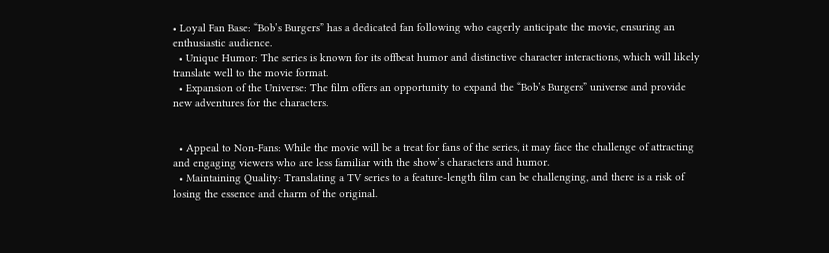• Loyal Fan Base: “Bob’s Burgers” has a dedicated fan following who eagerly anticipate the movie, ensuring an enthusiastic audience.
  • Unique Humor: The series is known for its offbeat humor and distinctive character interactions, which will likely translate well to the movie format.
  • Expansion of the Universe: The film offers an opportunity to expand the “Bob’s Burgers” universe and provide new adventures for the characters.


  • Appeal to Non-Fans: While the movie will be a treat for fans of the series, it may face the challenge of attracting and engaging viewers who are less familiar with the show’s characters and humor.
  • Maintaining Quality: Translating a TV series to a feature-length film can be challenging, and there is a risk of losing the essence and charm of the original.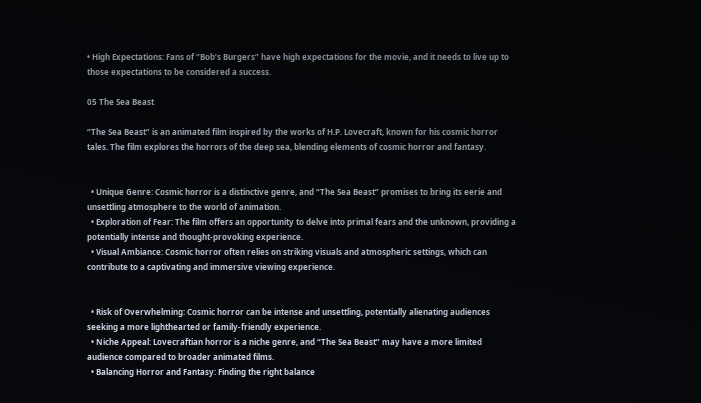• High Expectations: Fans of “Bob’s Burgers” have high expectations for the movie, and it needs to live up to those expectations to be considered a success.

05 The Sea Beast

“The Sea Beast” is an animated film inspired by the works of H.P. Lovecraft, known for his cosmic horror tales. The film explores the horrors of the deep sea, blending elements of cosmic horror and fantasy.


  • Unique Genre: Cosmic horror is a distinctive genre, and “The Sea Beast” promises to bring its eerie and unsettling atmosphere to the world of animation.
  • Exploration of Fear: The film offers an opportunity to delve into primal fears and the unknown, providing a potentially intense and thought-provoking experience.
  • Visual Ambiance: Cosmic horror often relies on striking visuals and atmospheric settings, which can contribute to a captivating and immersive viewing experience.


  • Risk of Overwhelming: Cosmic horror can be intense and unsettling, potentially alienating audiences seeking a more lighthearted or family-friendly experience.
  • Niche Appeal: Lovecraftian horror is a niche genre, and “The Sea Beast” may have a more limited audience compared to broader animated films.
  • Balancing Horror and Fantasy: Finding the right balance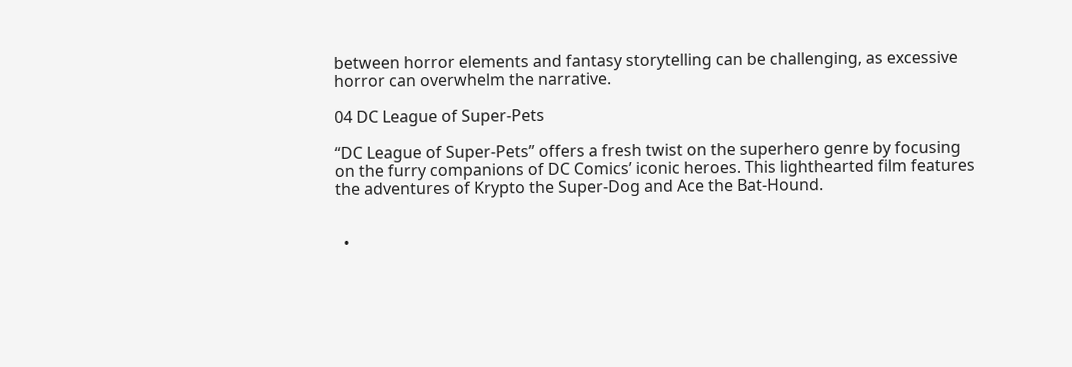between horror elements and fantasy storytelling can be challenging, as excessive horror can overwhelm the narrative.

04 DC League of Super-Pets

“DC League of Super-Pets” offers a fresh twist on the superhero genre by focusing on the furry companions of DC Comics’ iconic heroes. This lighthearted film features the adventures of Krypto the Super-Dog and Ace the Bat-Hound.


  •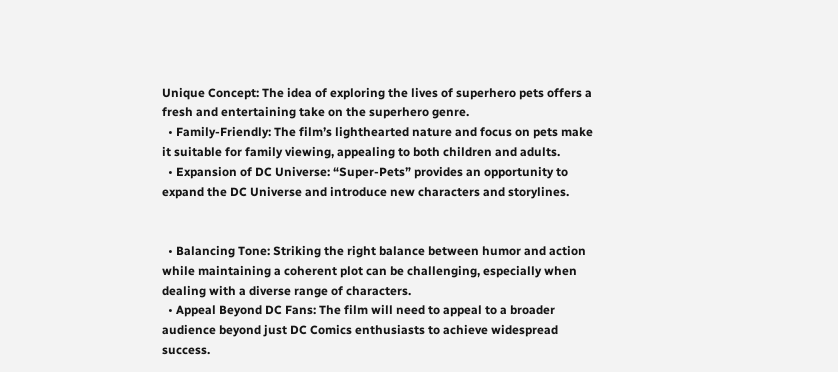Unique Concept: The idea of exploring the lives of superhero pets offers a fresh and entertaining take on the superhero genre.
  • Family-Friendly: The film’s lighthearted nature and focus on pets make it suitable for family viewing, appealing to both children and adults.
  • Expansion of DC Universe: “Super-Pets” provides an opportunity to expand the DC Universe and introduce new characters and storylines.


  • Balancing Tone: Striking the right balance between humor and action while maintaining a coherent plot can be challenging, especially when dealing with a diverse range of characters.
  • Appeal Beyond DC Fans: The film will need to appeal to a broader audience beyond just DC Comics enthusiasts to achieve widespread success.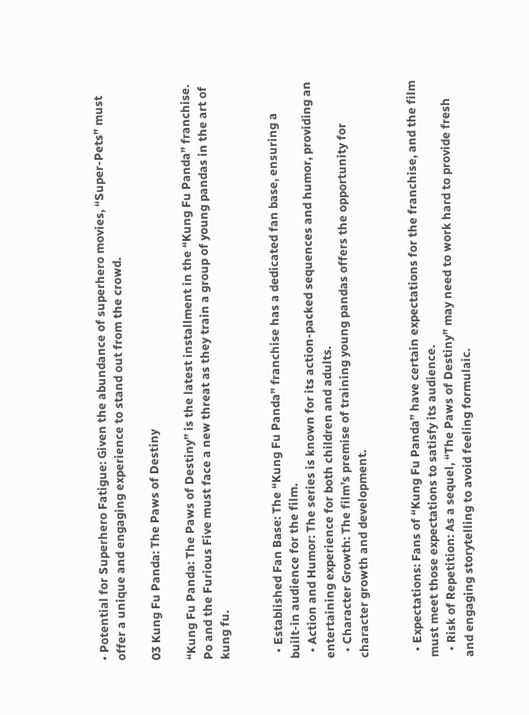• Potential for Superhero Fatigue: Given the abundance of superhero movies, “Super-Pets” must offer a unique and engaging experience to stand out from the crowd.

03 Kung Fu Panda: The Paws of Destiny

“Kung Fu Panda: The Paws of Destiny” is the latest installment in the “Kung Fu Panda” franchise. Po and the Furious Five must face a new threat as they train a group of young pandas in the art of kung fu.


  • Established Fan Base: The “Kung Fu Panda” franchise has a dedicated fan base, ensuring a built-in audience for the film.
  • Action and Humor: The series is known for its action-packed sequences and humor, providing an entertaining experience for both children and adults.
  • Character Growth: The film’s premise of training young pandas offers the opportunity for character growth and development.


  • Expectations: Fans of “Kung Fu Panda” have certain expectations for the franchise, and the film must meet those expectations to satisfy its audience.
  • Risk of Repetition: As a sequel, “The Paws of Destiny” may need to work hard to provide fresh and engaging storytelling to avoid feeling formulaic.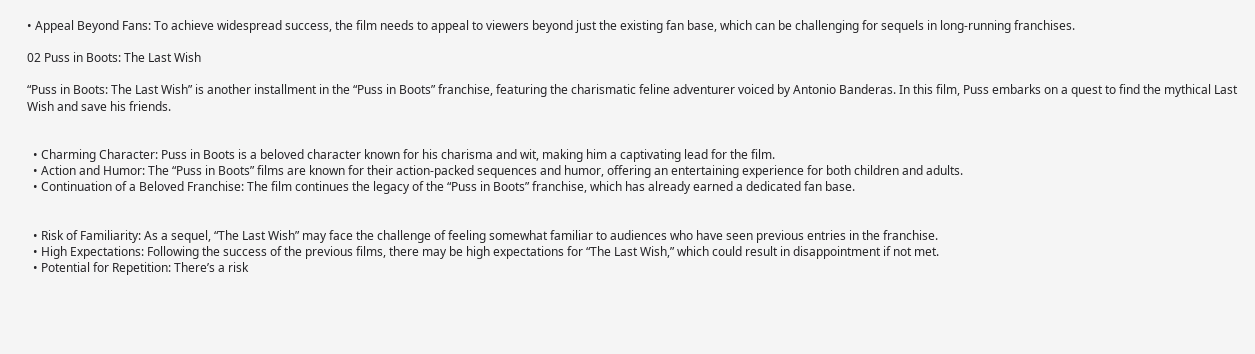• Appeal Beyond Fans: To achieve widespread success, the film needs to appeal to viewers beyond just the existing fan base, which can be challenging for sequels in long-running franchises.

02 Puss in Boots: The Last Wish

“Puss in Boots: The Last Wish” is another installment in the “Puss in Boots” franchise, featuring the charismatic feline adventurer voiced by Antonio Banderas. In this film, Puss embarks on a quest to find the mythical Last Wish and save his friends.


  • Charming Character: Puss in Boots is a beloved character known for his charisma and wit, making him a captivating lead for the film.
  • Action and Humor: The “Puss in Boots” films are known for their action-packed sequences and humor, offering an entertaining experience for both children and adults.
  • Continuation of a Beloved Franchise: The film continues the legacy of the “Puss in Boots” franchise, which has already earned a dedicated fan base.


  • Risk of Familiarity: As a sequel, “The Last Wish” may face the challenge of feeling somewhat familiar to audiences who have seen previous entries in the franchise.
  • High Expectations: Following the success of the previous films, there may be high expectations for “The Last Wish,” which could result in disappointment if not met.
  • Potential for Repetition: There’s a risk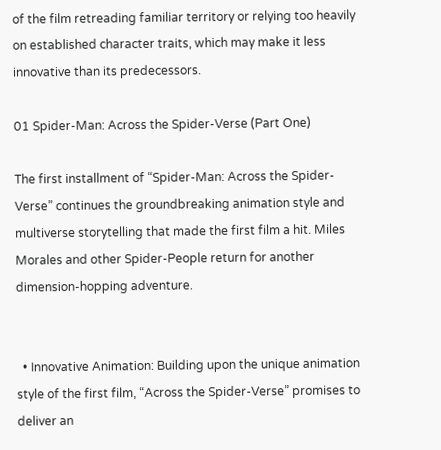of the film retreading familiar territory or relying too heavily on established character traits, which may make it less innovative than its predecessors.

01 Spider-Man: Across the Spider-Verse (Part One)

The first installment of “Spider-Man: Across the Spider-Verse” continues the groundbreaking animation style and multiverse storytelling that made the first film a hit. Miles Morales and other Spider-People return for another dimension-hopping adventure.


  • Innovative Animation: Building upon the unique animation style of the first film, “Across the Spider-Verse” promises to deliver an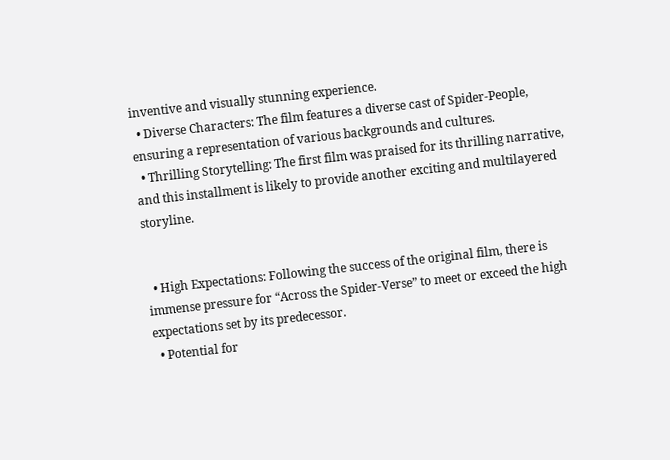inventive and visually stunning experience.
  • Diverse Characters: The film features a diverse cast of Spider-People, ensuring a representation of various backgrounds and cultures.
  • Thrilling Storytelling: The first film was praised for its thrilling narrative, and this installment is likely to provide another exciting and multilayered storyline.


  • High Expectations: Following the success of the original film, there is immense pressure for “Across the Spider-Verse” to meet or exceed the high expectations set by its predecessor.
  • Potential for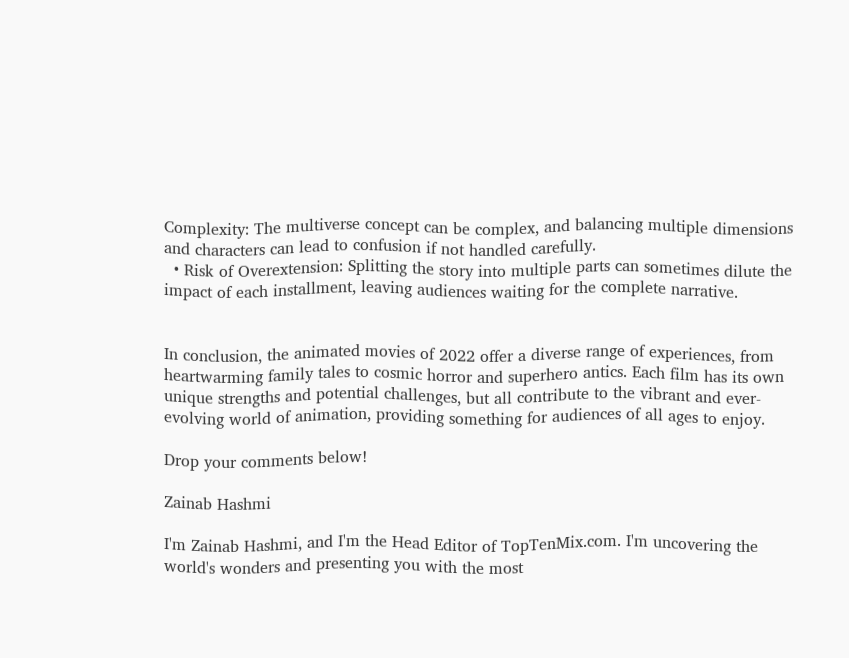Complexity: The multiverse concept can be complex, and balancing multiple dimensions and characters can lead to confusion if not handled carefully.
  • Risk of Overextension: Splitting the story into multiple parts can sometimes dilute the impact of each installment, leaving audiences waiting for the complete narrative.


In conclusion, the animated movies of 2022 offer a diverse range of experiences, from heartwarming family tales to cosmic horror and superhero antics. Each film has its own unique strengths and potential challenges, but all contribute to the vibrant and ever-evolving world of animation, providing something for audiences of all ages to enjoy.

Drop your comments below!

Zainab Hashmi

I'm Zainab Hashmi, and I'm the Head Editor of TopTenMix.com. I'm uncovering the world's wonders and presenting you with the most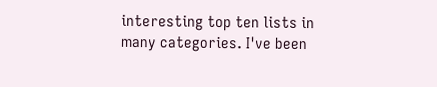interesting top ten lists in many categories. I've been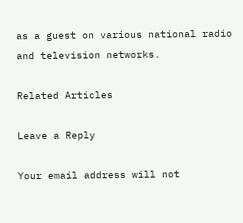as a guest on various national radio and television networks.

Related Articles

Leave a Reply

Your email address will not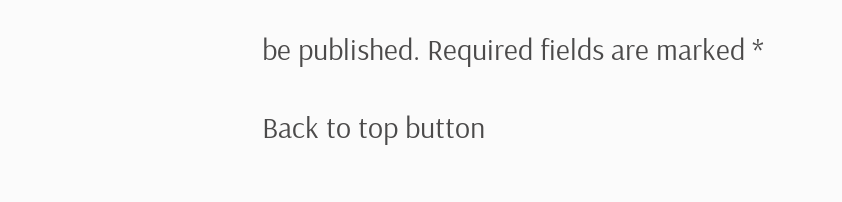be published. Required fields are marked *

Back to top button